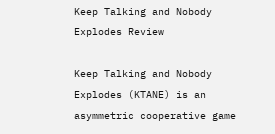Keep Talking and Nobody Explodes Review

Keep Talking and Nobody Explodes (KTANE) is an asymmetric cooperative game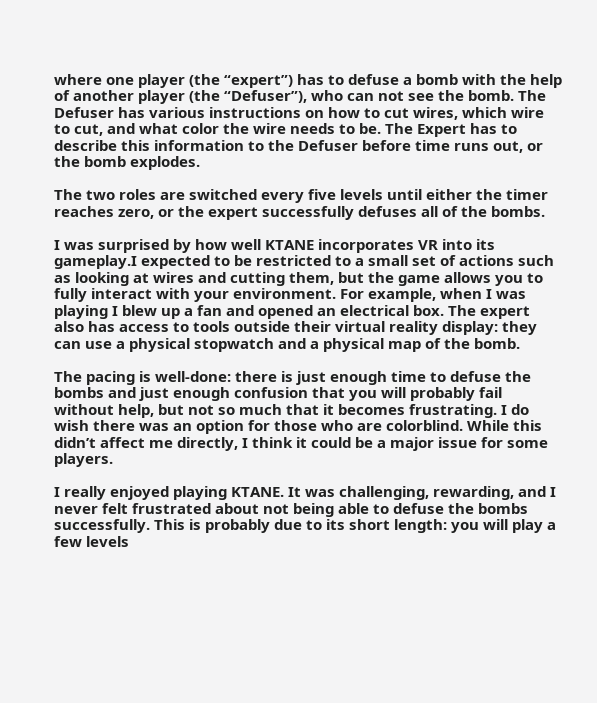where one player (the “expert”) has to defuse a bomb with the help of another player (the “Defuser”), who can not see the bomb. The Defuser has various instructions on how to cut wires, which wire to cut, and what color the wire needs to be. The Expert has to describe this information to the Defuser before time runs out, or the bomb explodes.

The two roles are switched every five levels until either the timer reaches zero, or the expert successfully defuses all of the bombs.

I was surprised by how well KTANE incorporates VR into its gameplay.I expected to be restricted to a small set of actions such as looking at wires and cutting them, but the game allows you to fully interact with your environment. For example, when I was playing I blew up a fan and opened an electrical box. The expert also has access to tools outside their virtual reality display: they can use a physical stopwatch and a physical map of the bomb.

The pacing is well-done: there is just enough time to defuse the bombs and just enough confusion that you will probably fail without help, but not so much that it becomes frustrating. I do wish there was an option for those who are colorblind. While this didn’t affect me directly, I think it could be a major issue for some players.

I really enjoyed playing KTANE. It was challenging, rewarding, and I never felt frustrated about not being able to defuse the bombs successfully. This is probably due to its short length: you will play a few levels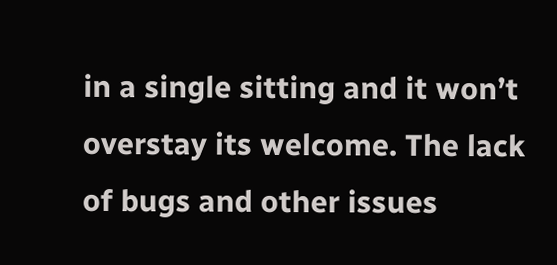in a single sitting and it won’t overstay its welcome. The lack of bugs and other issues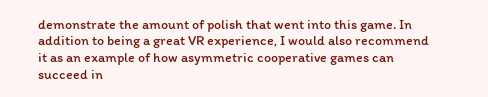demonstrate the amount of polish that went into this game. In addition to being a great VR experience, I would also recommend it as an example of how asymmetric cooperative games can succeed in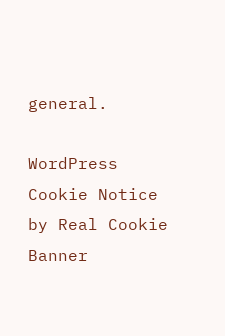general.

WordPress Cookie Notice by Real Cookie Banner